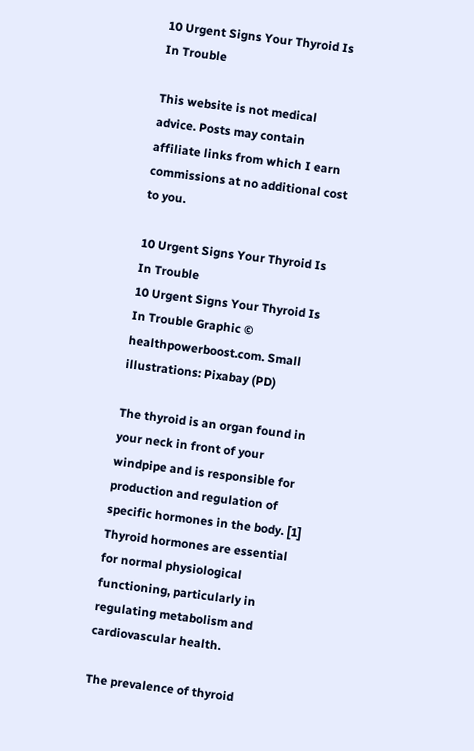10 Urgent Signs Your Thyroid Is In Trouble

This website is not medical advice. Posts may contain affiliate links from which I earn commissions at no additional cost to you.

10 Urgent Signs Your Thyroid Is In Trouble
10 Urgent Signs Your Thyroid Is In Trouble Graphic © healthpowerboost.com. Small illustrations: Pixabay (PD)

The thyroid is an organ found in your neck in front of your windpipe and is responsible for production and regulation of specific hormones in the body. [1] Thyroid hormones are essential for normal physiological functioning, particularly in regulating metabolism and cardiovascular health.

The prevalence of thyroid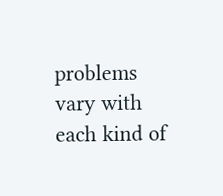problems vary with each kind of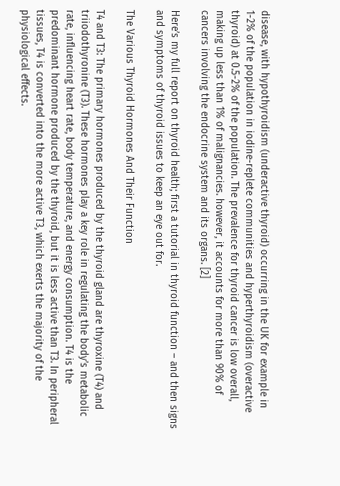disease, with hypothyroidism (underactive thyroid) occurring in the UK for example in 1-2% of the population in iodine-replete communities and hyperthyroidism (overactive thyroid) at 0.5-2% of the population. The prevalence for thyroid cancer is low overall, making up less than 1% of malignancies. however, it accounts for more than 90% of cancers involving the endocrine system and its organs. [2]

Here’s my full report on thyroid health; first a tutorial in thyroid function – and then signs and symptoms of thyroid issues to keep an eye out for.

The Various Thyroid Hormones And Their Function

T4 and T3: The primary hormones produced by the thyroid gland are thyroxine (T4) and triiodothyronine (T3). These hormones play a key role in regulating the body’s metabolic rate, influencing heart rate, body temperature, and energy consumption. T4 is the predominant hormone produced by the thyroid, but it is less active than T3. In peripheral tissues, T4 is converted into the more active T3, which exerts the majority of the physiological effects.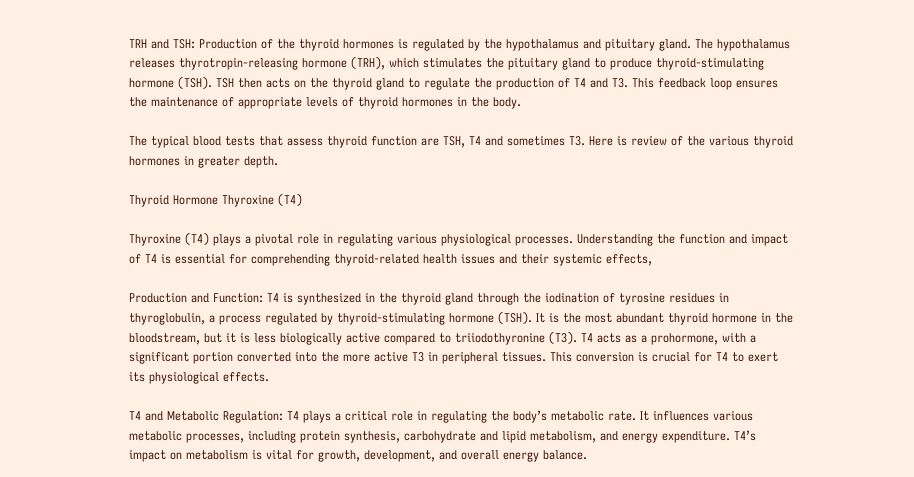TRH and TSH: Production of the thyroid hormones is regulated by the hypothalamus and pituitary gland. The hypothalamus releases thyrotropin-releasing hormone (TRH), which stimulates the pituitary gland to produce thyroid-stimulating hormone (TSH). TSH then acts on the thyroid gland to regulate the production of T4 and T3. This feedback loop ensures the maintenance of appropriate levels of thyroid hormones in the body.

The typical blood tests that assess thyroid function are TSH, T4 and sometimes T3. Here is review of the various thyroid hormones in greater depth.

Thyroid Hormone Thyroxine (T4)

Thyroxine (T4) plays a pivotal role in regulating various physiological processes. Understanding the function and impact of T4 is essential for comprehending thyroid-related health issues and their systemic effects,

Production and Function: T4 is synthesized in the thyroid gland through the iodination of tyrosine residues in thyroglobulin, a process regulated by thyroid-stimulating hormone (TSH). It is the most abundant thyroid hormone in the bloodstream, but it is less biologically active compared to triiodothyronine (T3). T4 acts as a prohormone, with a significant portion converted into the more active T3 in peripheral tissues. This conversion is crucial for T4 to exert its physiological effects.

T4 and Metabolic Regulation: T4 plays a critical role in regulating the body’s metabolic rate. It influences various metabolic processes, including protein synthesis, carbohydrate and lipid metabolism, and energy expenditure. T4’s impact on metabolism is vital for growth, development, and overall energy balance.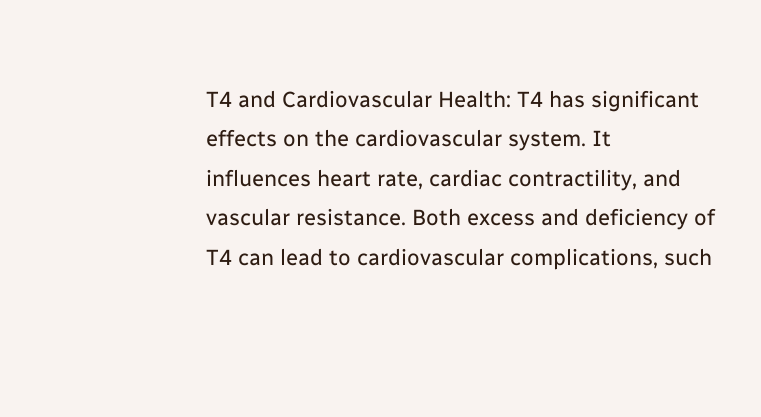T4 and Cardiovascular Health: T4 has significant effects on the cardiovascular system. It influences heart rate, cardiac contractility, and vascular resistance. Both excess and deficiency of T4 can lead to cardiovascular complications, such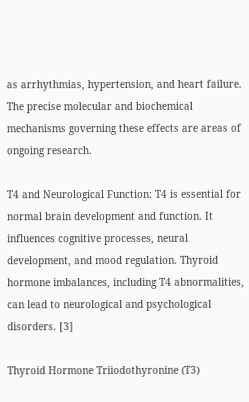as arrhythmias, hypertension, and heart failure. The precise molecular and biochemical mechanisms governing these effects are areas of ongoing research.

T4 and Neurological Function: T4 is essential for normal brain development and function. It influences cognitive processes, neural development, and mood regulation. Thyroid hormone imbalances, including T4 abnormalities, can lead to neurological and psychological disorders. [3]

Thyroid Hormone Triiodothyronine (T3)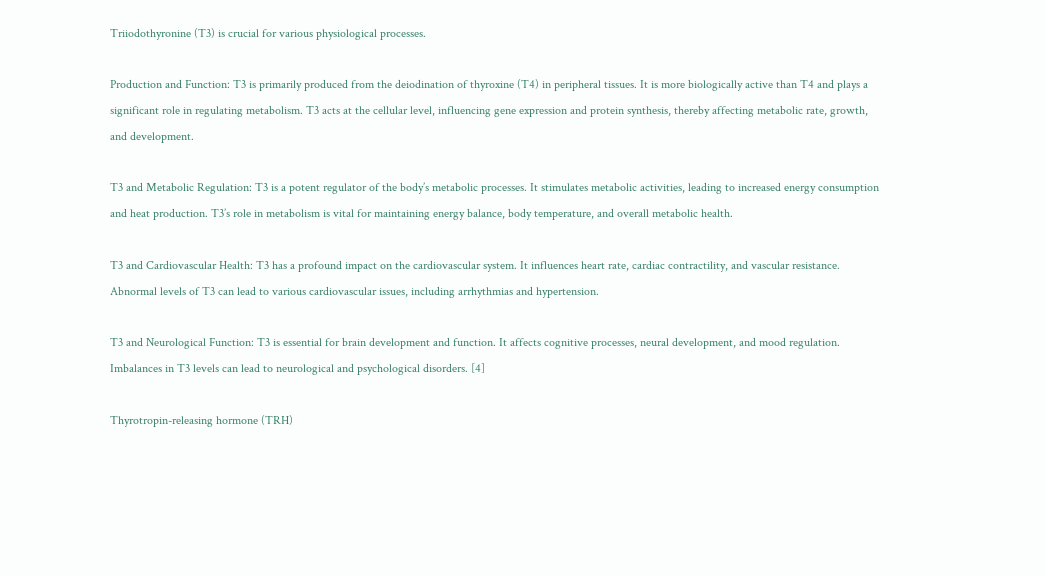Triiodothyronine (T3) is crucial for various physiological processes.

Production and Function: T3 is primarily produced from the deiodination of thyroxine (T4) in peripheral tissues. It is more biologically active than T4 and plays a significant role in regulating metabolism. T3 acts at the cellular level, influencing gene expression and protein synthesis, thereby affecting metabolic rate, growth, and development.

T3 and Metabolic Regulation: T3 is a potent regulator of the body’s metabolic processes. It stimulates metabolic activities, leading to increased energy consumption and heat production. T3’s role in metabolism is vital for maintaining energy balance, body temperature, and overall metabolic health.

T3 and Cardiovascular Health: T3 has a profound impact on the cardiovascular system. It influences heart rate, cardiac contractility, and vascular resistance. Abnormal levels of T3 can lead to various cardiovascular issues, including arrhythmias and hypertension.

T3 and Neurological Function: T3 is essential for brain development and function. It affects cognitive processes, neural development, and mood regulation. Imbalances in T3 levels can lead to neurological and psychological disorders. [4]

Thyrotropin-releasing hormone (TRH)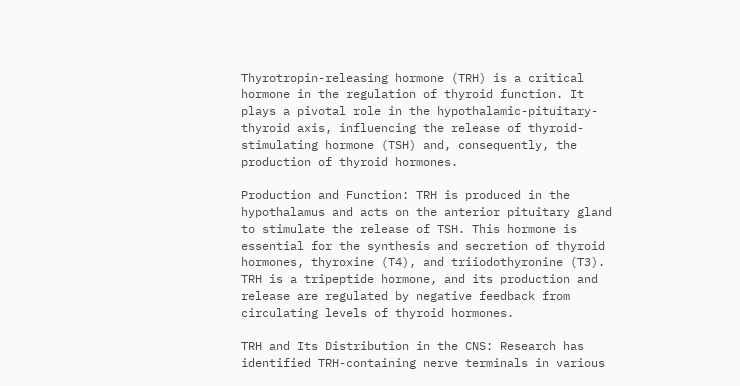Thyrotropin-releasing hormone (TRH) is a critical hormone in the regulation of thyroid function. It plays a pivotal role in the hypothalamic-pituitary-thyroid axis, influencing the release of thyroid-stimulating hormone (TSH) and, consequently, the production of thyroid hormones.

Production and Function: TRH is produced in the hypothalamus and acts on the anterior pituitary gland to stimulate the release of TSH. This hormone is essential for the synthesis and secretion of thyroid hormones, thyroxine (T4), and triiodothyronine (T3). TRH is a tripeptide hormone, and its production and release are regulated by negative feedback from circulating levels of thyroid hormones.

TRH and Its Distribution in the CNS: Research has identified TRH-containing nerve terminals in various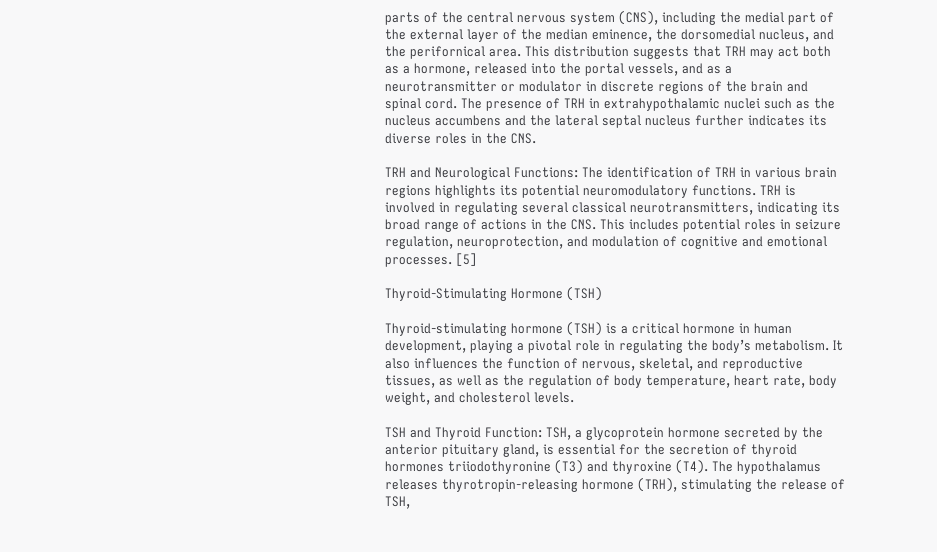parts of the central nervous system (CNS), including the medial part of the external layer of the median eminence, the dorsomedial nucleus, and the perifornical area. This distribution suggests that TRH may act both as a hormone, released into the portal vessels, and as a neurotransmitter or modulator in discrete regions of the brain and spinal cord. The presence of TRH in extrahypothalamic nuclei such as the nucleus accumbens and the lateral septal nucleus further indicates its diverse roles in the CNS.

TRH and Neurological Functions: The identification of TRH in various brain regions highlights its potential neuromodulatory functions. TRH is involved in regulating several classical neurotransmitters, indicating its broad range of actions in the CNS. This includes potential roles in seizure regulation, neuroprotection, and modulation of cognitive and emotional processes. [5]

Thyroid-Stimulating Hormone (TSH)

Thyroid-stimulating hormone (TSH) is a critical hormone in human development, playing a pivotal role in regulating the body’s metabolism. It also influences the function of nervous, skeletal, and reproductive tissues, as well as the regulation of body temperature, heart rate, body weight, and cholesterol levels.

TSH and Thyroid Function: TSH, a glycoprotein hormone secreted by the anterior pituitary gland, is essential for the secretion of thyroid hormones triiodothyronine (T3) and thyroxine (T4). The hypothalamus releases thyrotropin-releasing hormone (TRH), stimulating the release of TSH,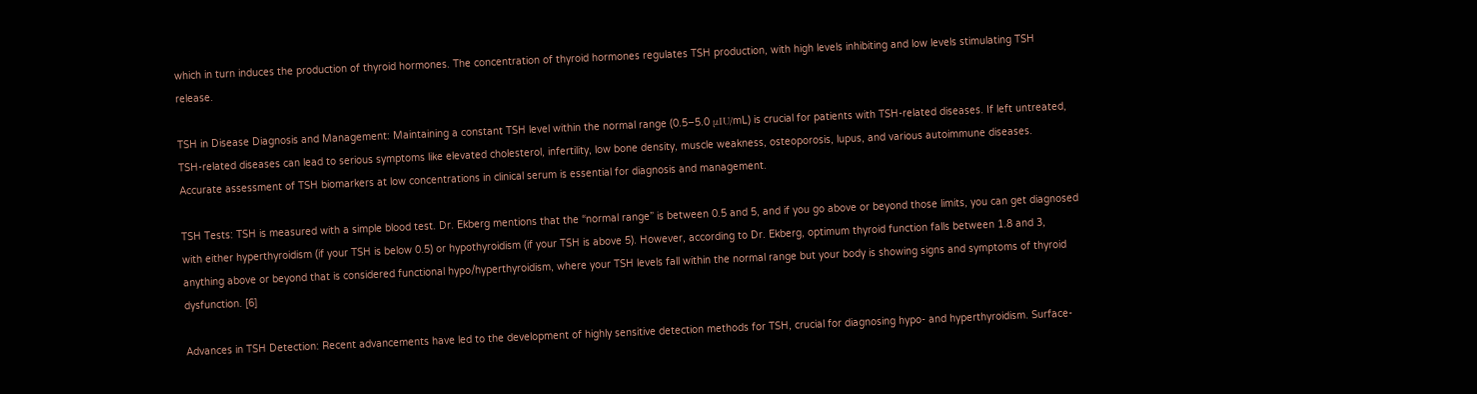which in turn induces the production of thyroid hormones. The concentration of thyroid hormones regulates TSH production, with high levels inhibiting and low levels stimulating TSH release.

TSH in Disease Diagnosis and Management: Maintaining a constant TSH level within the normal range (0.5–5.0 μIU/mL) is crucial for patients with TSH-related diseases. If left untreated, TSH-related diseases can lead to serious symptoms like elevated cholesterol, infertility, low bone density, muscle weakness, osteoporosis, lupus, and various autoimmune diseases. Accurate assessment of TSH biomarkers at low concentrations in clinical serum is essential for diagnosis and management.

TSH Tests: TSH is measured with a simple blood test. Dr. Ekberg mentions that the “normal range” is between 0.5 and 5, and if you go above or beyond those limits, you can get diagnosed with either hyperthyroidism (if your TSH is below 0.5) or hypothyroidism (if your TSH is above 5). However, according to Dr. Ekberg, optimum thyroid function falls between 1.8 and 3, anything above or beyond that is considered functional hypo/hyperthyroidism, where your TSH levels fall within the normal range but your body is showing signs and symptoms of thyroid dysfunction. [6]

Advances in TSH Detection: Recent advancements have led to the development of highly sensitive detection methods for TSH, crucial for diagnosing hypo- and hyperthyroidism. Surface-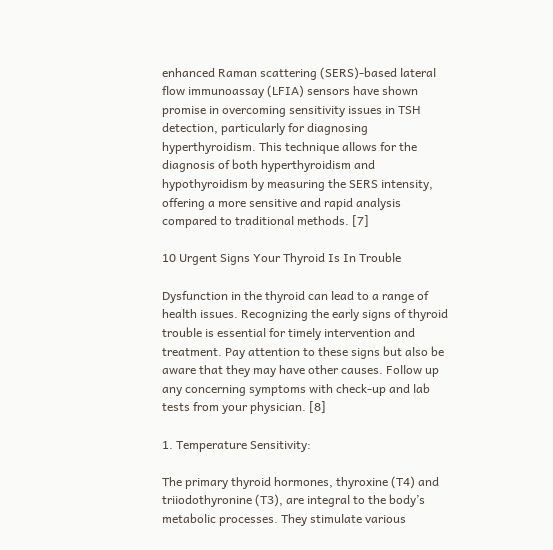enhanced Raman scattering (SERS)-based lateral flow immunoassay (LFIA) sensors have shown promise in overcoming sensitivity issues in TSH detection, particularly for diagnosing hyperthyroidism. This technique allows for the diagnosis of both hyperthyroidism and hypothyroidism by measuring the SERS intensity, offering a more sensitive and rapid analysis compared to traditional methods. [7]

10 Urgent Signs Your Thyroid Is In Trouble

Dysfunction in the thyroid can lead to a range of health issues. Recognizing the early signs of thyroid trouble is essential for timely intervention and treatment. Pay attention to these signs but also be aware that they may have other causes. Follow up any concerning symptoms with check-up and lab tests from your physician. [8]

1. Temperature Sensitivity:

The primary thyroid hormones, thyroxine (T4) and triiodothyronine (T3), are integral to the body’s metabolic processes. They stimulate various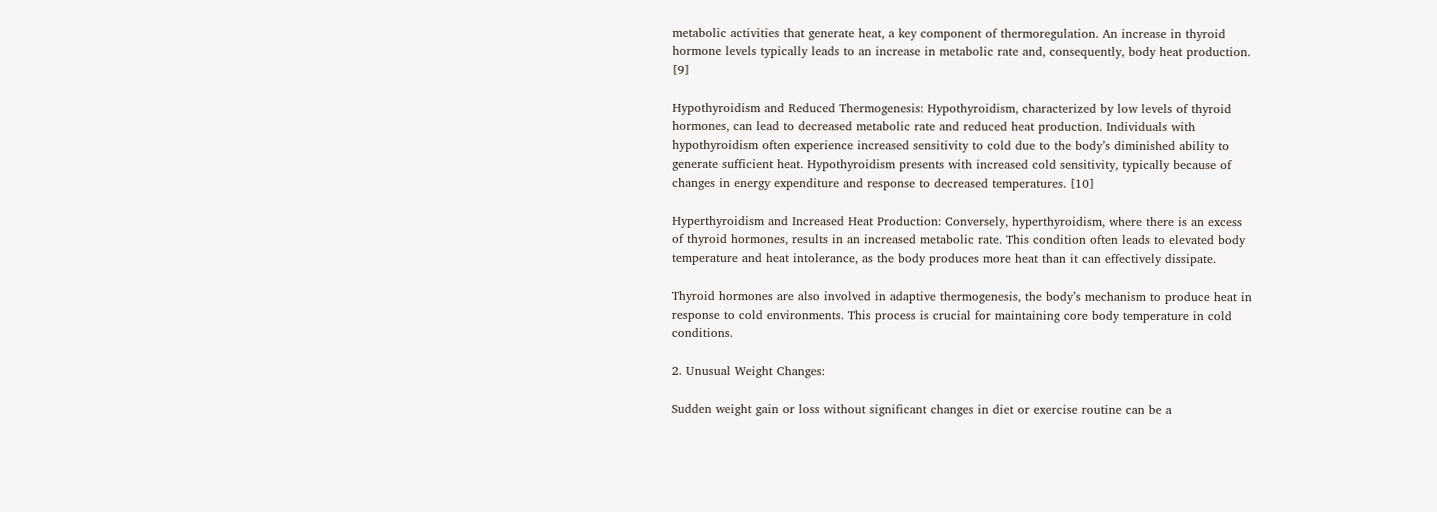metabolic activities that generate heat, a key component of thermoregulation. An increase in thyroid hormone levels typically leads to an increase in metabolic rate and, consequently, body heat production. [9]

Hypothyroidism and Reduced Thermogenesis: Hypothyroidism, characterized by low levels of thyroid hormones, can lead to decreased metabolic rate and reduced heat production. Individuals with hypothyroidism often experience increased sensitivity to cold due to the body’s diminished ability to generate sufficient heat. Hypothyroidism presents with increased cold sensitivity, typically because of changes in energy expenditure and response to decreased temperatures. [10]

Hyperthyroidism and Increased Heat Production: Conversely, hyperthyroidism, where there is an excess of thyroid hormones, results in an increased metabolic rate. This condition often leads to elevated body temperature and heat intolerance, as the body produces more heat than it can effectively dissipate.

Thyroid hormones are also involved in adaptive thermogenesis, the body’s mechanism to produce heat in response to cold environments. This process is crucial for maintaining core body temperature in cold conditions.

2. Unusual Weight Changes:

Sudden weight gain or loss without significant changes in diet or exercise routine can be a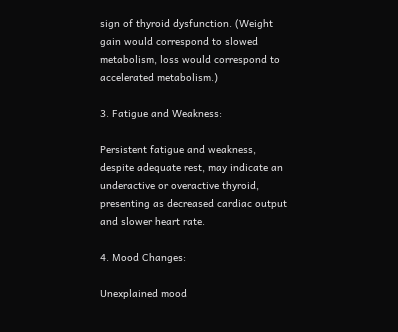sign of thyroid dysfunction. (Weight gain would correspond to slowed metabolism, loss would correspond to accelerated metabolism.)

3. Fatigue and Weakness:

Persistent fatigue and weakness, despite adequate rest, may indicate an underactive or overactive thyroid, presenting as decreased cardiac output and slower heart rate.

4. Mood Changes:

Unexplained mood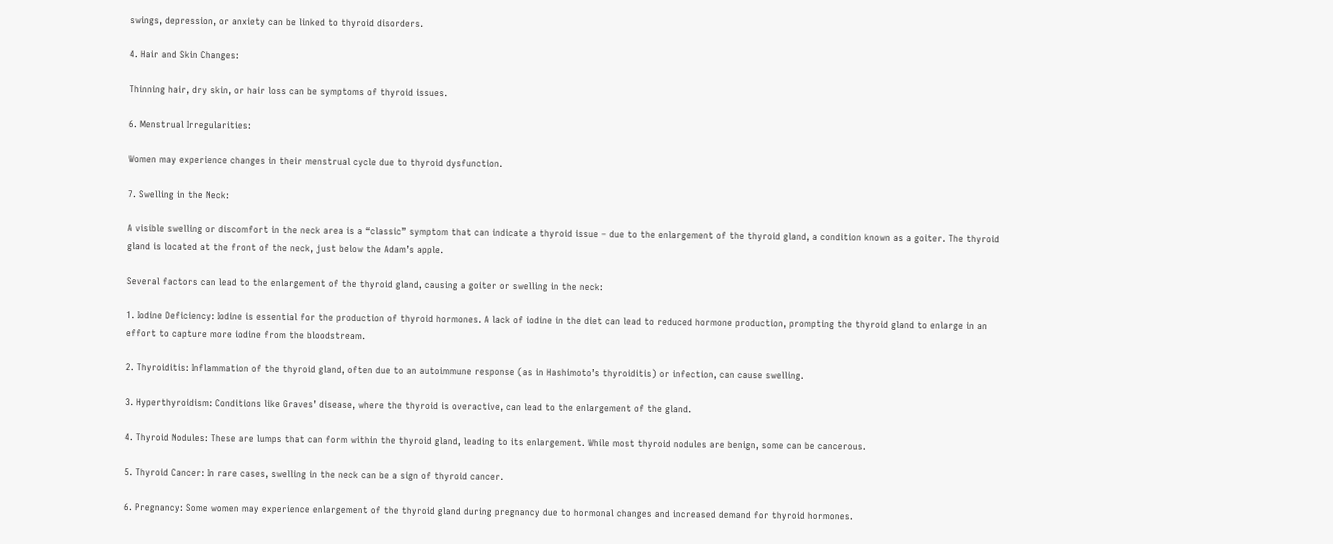swings, depression, or anxiety can be linked to thyroid disorders.

4. Hair and Skin Changes:

Thinning hair, dry skin, or hair loss can be symptoms of thyroid issues.

6. Menstrual Irregularities:

Women may experience changes in their menstrual cycle due to thyroid dysfunction.

7. Swelling in the Neck:

A visible swelling or discomfort in the neck area is a “classic” symptom that can indicate a thyroid issue – due to the enlargement of the thyroid gland, a condition known as a goiter. The thyroid gland is located at the front of the neck, just below the Adam’s apple.

Several factors can lead to the enlargement of the thyroid gland, causing a goiter or swelling in the neck:

1. Iodine Deficiency: Iodine is essential for the production of thyroid hormones. A lack of iodine in the diet can lead to reduced hormone production, prompting the thyroid gland to enlarge in an effort to capture more iodine from the bloodstream.

2. Thyroiditis: Inflammation of the thyroid gland, often due to an autoimmune response (as in Hashimoto’s thyroiditis) or infection, can cause swelling.

3. Hyperthyroidism: Conditions like Graves’ disease, where the thyroid is overactive, can lead to the enlargement of the gland.

4. Thyroid Nodules: These are lumps that can form within the thyroid gland, leading to its enlargement. While most thyroid nodules are benign, some can be cancerous.

5. Thyroid Cancer: In rare cases, swelling in the neck can be a sign of thyroid cancer.

6. Pregnancy: Some women may experience enlargement of the thyroid gland during pregnancy due to hormonal changes and increased demand for thyroid hormones.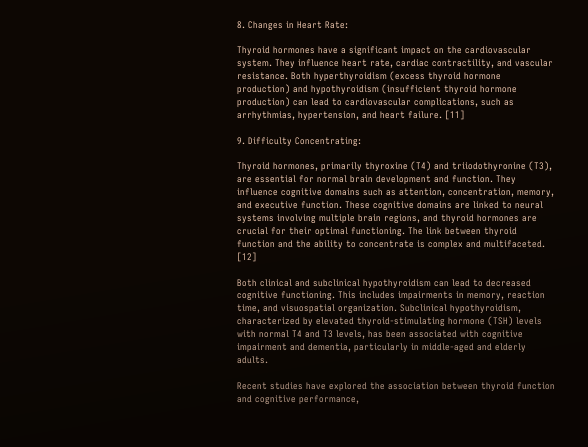8. Changes in Heart Rate:

Thyroid hormones have a significant impact on the cardiovascular system. They influence heart rate, cardiac contractility, and vascular resistance. Both hyperthyroidism (excess thyroid hormone production) and hypothyroidism (insufficient thyroid hormone production) can lead to cardiovascular complications, such as arrhythmias, hypertension, and heart failure. [11]

9. Difficulty Concentrating:

Thyroid hormones, primarily thyroxine (T4) and triiodothyronine (T3), are essential for normal brain development and function. They influence cognitive domains such as attention, concentration, memory, and executive function. These cognitive domains are linked to neural systems involving multiple brain regions, and thyroid hormones are crucial for their optimal functioning. The link between thyroid function and the ability to concentrate is complex and multifaceted. [12]

Both clinical and subclinical hypothyroidism can lead to decreased cognitive functioning. This includes impairments in memory, reaction time, and visuospatial organization. Subclinical hypothyroidism, characterized by elevated thyroid-stimulating hormone (TSH) levels with normal T4 and T3 levels, has been associated with cognitive impairment and dementia, particularly in middle-aged and elderly adults.

Recent studies have explored the association between thyroid function and cognitive performance,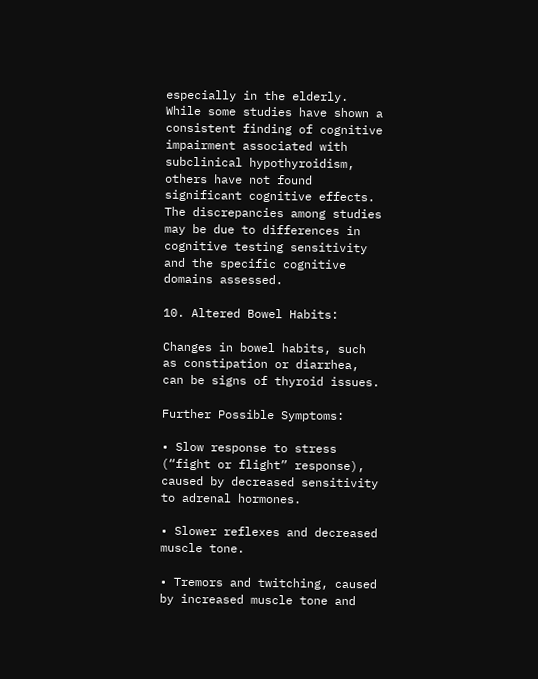especially in the elderly. While some studies have shown a consistent finding of cognitive impairment associated with subclinical hypothyroidism, others have not found significant cognitive effects. The discrepancies among studies may be due to differences in cognitive testing sensitivity and the specific cognitive domains assessed.

10. Altered Bowel Habits:

Changes in bowel habits, such as constipation or diarrhea, can be signs of thyroid issues.

Further Possible Symptoms:

• Slow response to stress (“fight or flight” response), caused by decreased sensitivity to adrenal hormones.

• Slower reflexes and decreased muscle tone.

• Tremors and twitching, caused by increased muscle tone and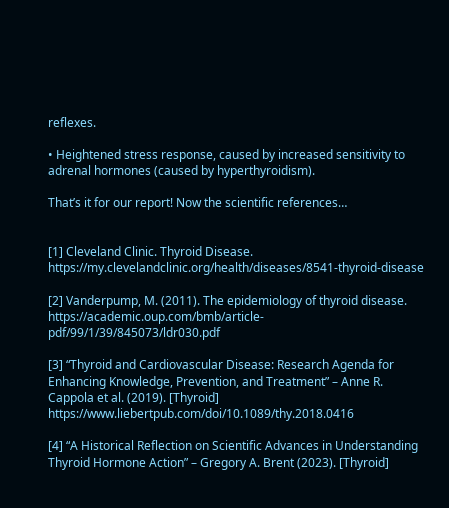reflexes.

• Heightened stress response, caused by increased sensitivity to adrenal hormones (caused by hyperthyroidism).

That’s it for our report! Now the scientific references…


[1] Cleveland Clinic. Thyroid Disease. https://my.clevelandclinic.org/health/diseases/8541-thyroid-disease

[2] Vanderpump, M. (2011). The epidemiology of thyroid disease. https://academic.oup.com/bmb/article-pdf/99/1/39/845073/ldr030.pdf

[3] “Thyroid and Cardiovascular Disease: Research Agenda for Enhancing Knowledge, Prevention, and Treatment” – Anne R. Cappola et al. (2019). [Thyroid] https://www.liebertpub.com/doi/10.1089/thy.2018.0416

[4] “A Historical Reflection on Scientific Advances in Understanding Thyroid Hormone Action” – Gregory A. Brent (2023). [Thyroid]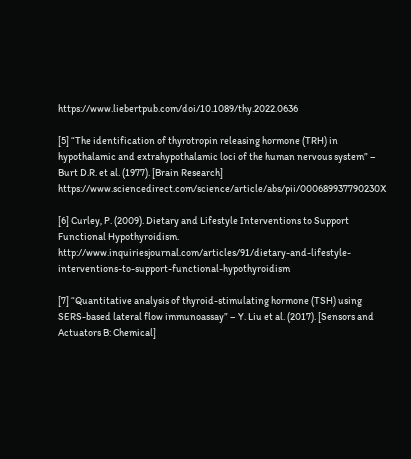https://www.liebertpub.com/doi/10.1089/thy.2022.0636

[5] “The identification of thyrotropin releasing hormone (TRH) in hypothalamic and extrahypothalamic loci of the human nervous system” – Burt D.R. et al. (1977). [Brain Research] https://www.sciencedirect.com/science/article/abs/pii/000689937790230X

[6] Curley, P. (2009). Dietary and Lifestyle Interventions to Support Functional Hypothyroidism. http://www.inquiriesjournal.com/articles/91/dietary-and-lifestyle-interventions-to-support-functional-hypothyroidism

[7] “Quantitative analysis of thyroid-stimulating hormone (TSH) using SERS-based lateral flow immunoassay” – Y. Liu et al. (2017). [Sensors and Actuators B: Chemical]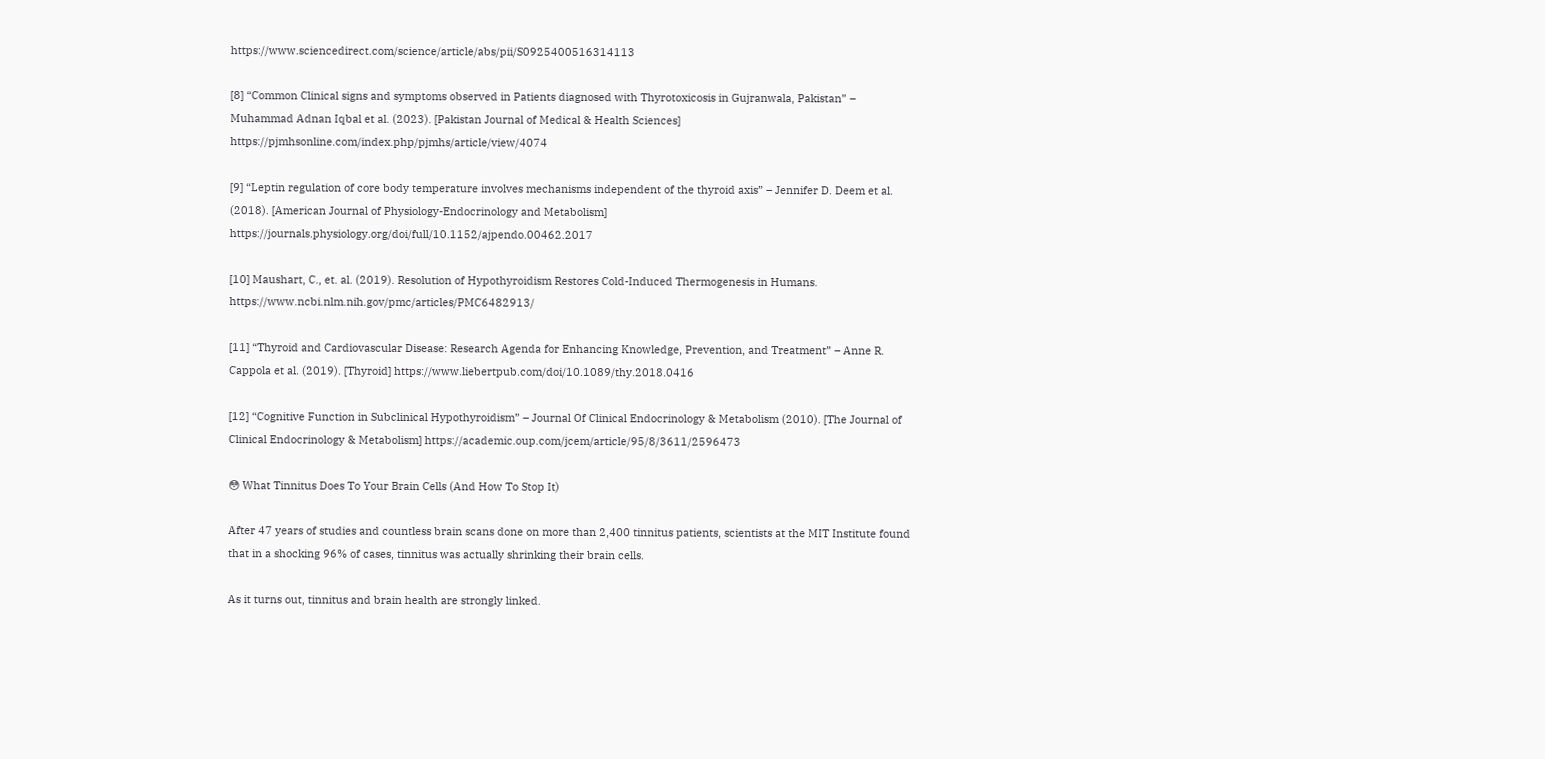https://www.sciencedirect.com/science/article/abs/pii/S0925400516314113

[8] “Common Clinical signs and symptoms observed in Patients diagnosed with Thyrotoxicosis in Gujranwala, Pakistan” – Muhammad Adnan Iqbal et al. (2023). [Pakistan Journal of Medical & Health Sciences] https://pjmhsonline.com/index.php/pjmhs/article/view/4074

[9] “Leptin regulation of core body temperature involves mechanisms independent of the thyroid axis” – Jennifer D. Deem et al. (2018). [American Journal of Physiology-Endocrinology and Metabolism] https://journals.physiology.org/doi/full/10.1152/ajpendo.00462.2017

[10] Maushart, C., et. al. (2019). Resolution of Hypothyroidism Restores Cold-Induced Thermogenesis in Humans. https://www.ncbi.nlm.nih.gov/pmc/articles/PMC6482913/

[11] “Thyroid and Cardiovascular Disease: Research Agenda for Enhancing Knowledge, Prevention, and Treatment” – Anne R. Cappola et al. (2019). [Thyroid] https://www.liebertpub.com/doi/10.1089/thy.2018.0416

[12] “Cognitive Function in Subclinical Hypothyroidism” – Journal Of Clinical Endocrinology & Metabolism (2010). [The Journal of Clinical Endocrinology & Metabolism] https://academic.oup.com/jcem/article/95/8/3611/2596473

😳 What Tinnitus Does To Your Brain Cells (And How To Stop It)

After 47 years of studies and countless brain scans done on more than 2,400 tinnitus patients, scientists at the MIT Institute found that in a shocking 96% of cases, tinnitus was actually shrinking their brain cells.

As it turns out, tinnitus and brain health are strongly linked.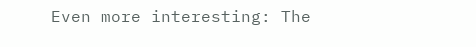Even more interesting: The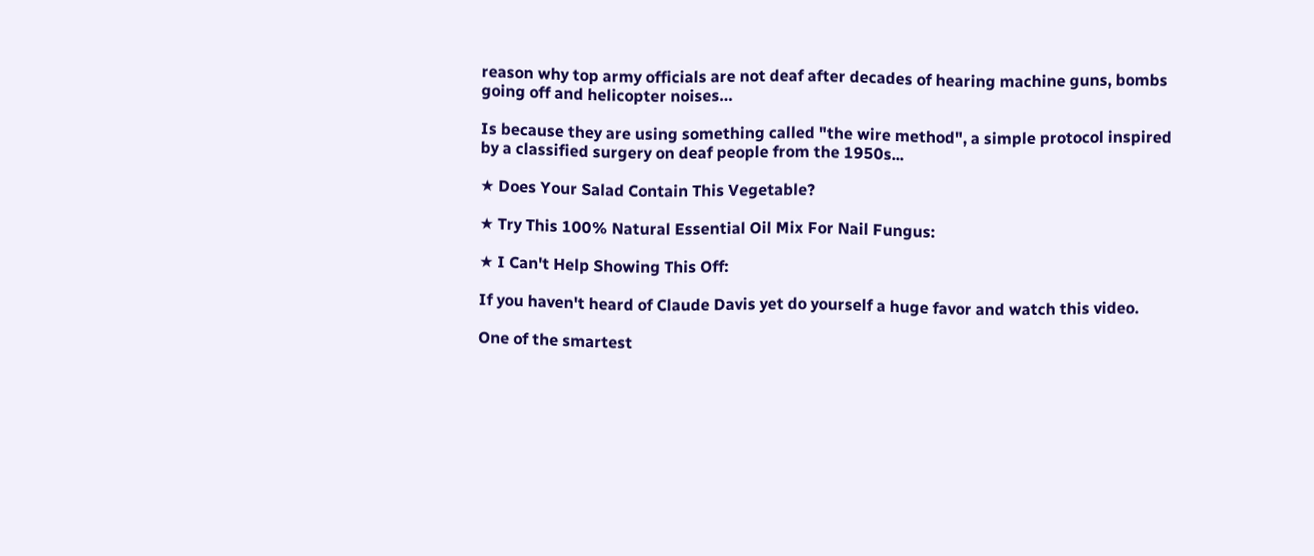reason why top army officials are not deaf after decades of hearing machine guns, bombs going off and helicopter noises…

Is because they are using something called "the wire method", a simple protocol inspired by a classified surgery on deaf people from the 1950s...

★ Does Your Salad Contain This Vegetable?

★ Try This 100% Natural Essential Oil Mix For Nail Fungus:

★ I Can't Help Showing This Off:

If you haven't heard of Claude Davis yet do yourself a huge favor and watch this video.

One of the smartest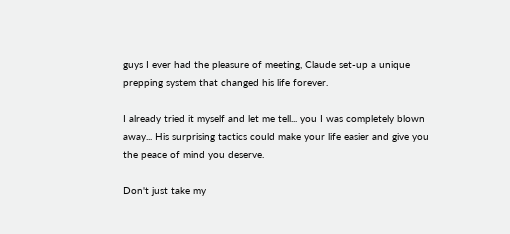guys I ever had the pleasure of meeting, Claude set-up a unique prepping system that changed his life forever.

I already tried it myself and let me tell... you I was completely blown away... His surprising tactics could make your life easier and give you the peace of mind you deserve.

Don't just take my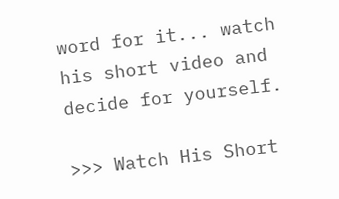word for it... watch his short video and decide for yourself.

>>> Watch His Short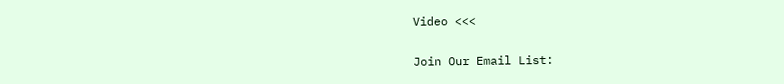Video <<<

Join Our Email List: